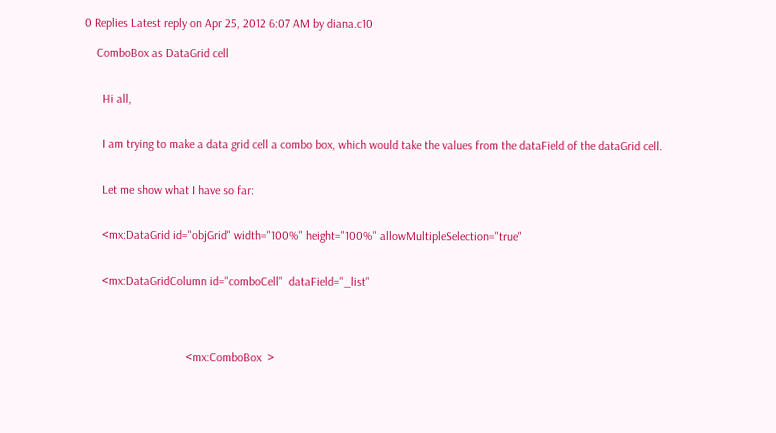0 Replies Latest reply on Apr 25, 2012 6:07 AM by diana.c10

    ComboBox as DataGrid cell


      Hi all,


      I am trying to make a data grid cell a combo box, which would take the values from the dataField of the dataGrid cell.


      Let me show what I have so far:


      <mx:DataGrid id="objGrid" width="100%" height="100%" allowMultipleSelection="true"


      <mx:DataGridColumn id="comboCell"  dataField="_list"




                                  <mx:ComboBox  >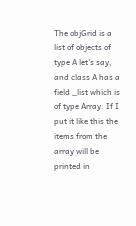The objGrid is a list of objects of type A let's say, and class A has a field _list which is of type Array. If I put it like this the items from the array will be printed in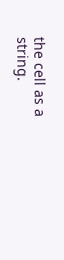the cell as a string.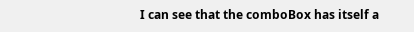I can see that the comboBox has itself a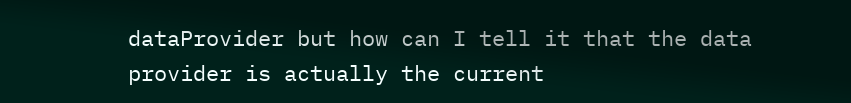dataProvider but how can I tell it that the data provider is actually the current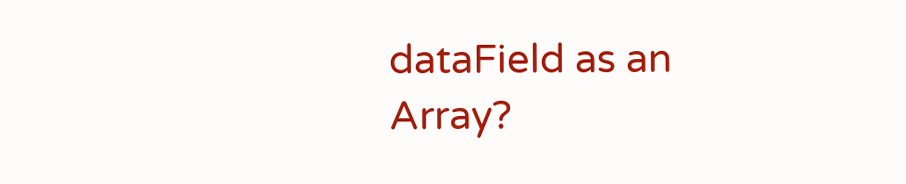dataField as an Array?